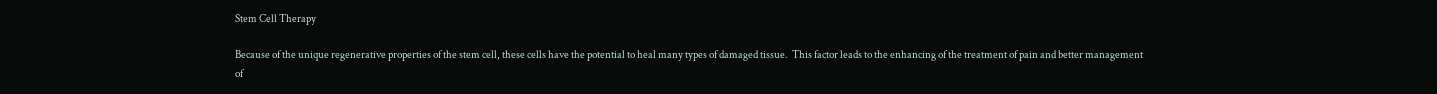Stem Cell Therapy

Because of the unique regenerative properties of the stem cell, these cells have the potential to heal many types of damaged tissue.  This factor leads to the enhancing of the treatment of pain and better management of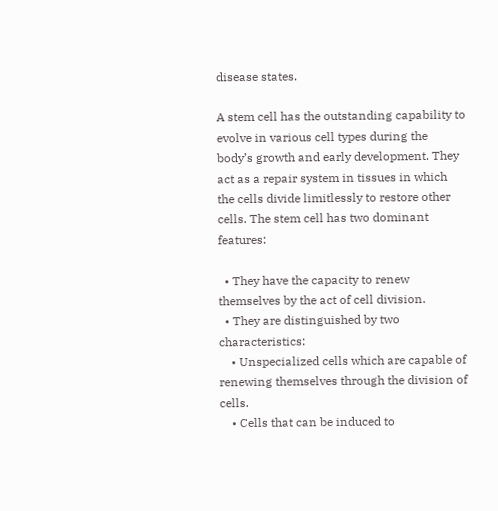disease states.

A stem cell has the outstanding capability to evolve in various cell types during the body’s growth and early development. They act as a repair system in tissues in which the cells divide limitlessly to restore other cells. The stem cell has two dominant features:

  • They have the capacity to renew themselves by the act of cell division.
  • They are distinguished by two characteristics:
    • Unspecialized cells which are capable of renewing themselves through the division of cells.
    • Cells that can be induced to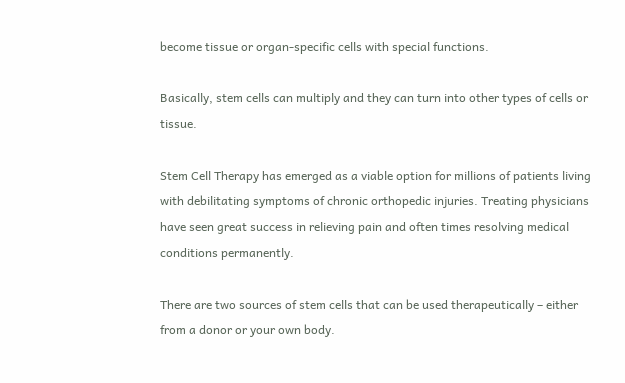become tissue or organ-specific cells with special functions.

Basically, stem cells can multiply and they can turn into other types of cells or tissue.

Stem Cell Therapy has emerged as a viable option for millions of patients living with debilitating symptoms of chronic orthopedic injuries. Treating physicians have seen great success in relieving pain and often times resolving medical conditions permanently.

There are two sources of stem cells that can be used therapeutically – either from a donor or your own body.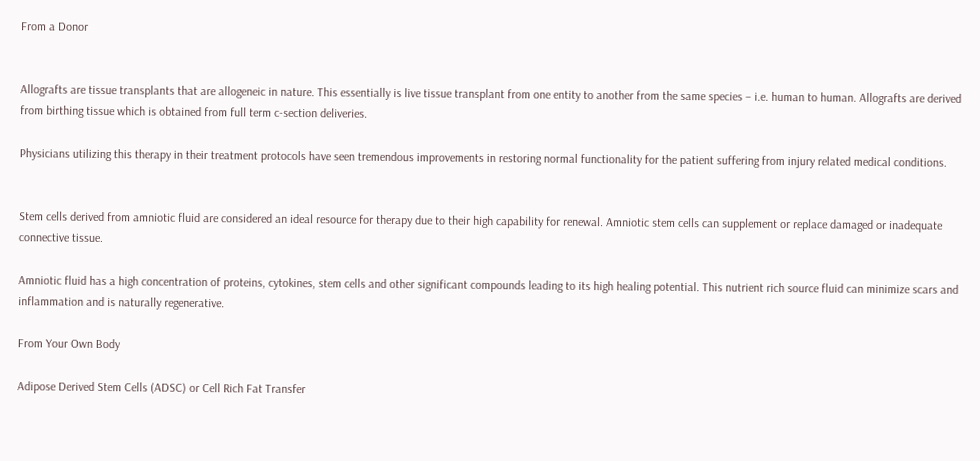From a Donor


Allografts are tissue transplants that are allogeneic in nature. This essentially is live tissue transplant from one entity to another from the same species – i.e. human to human. Allografts are derived from birthing tissue which is obtained from full term c-section deliveries.

Physicians utilizing this therapy in their treatment protocols have seen tremendous improvements in restoring normal functionality for the patient suffering from injury related medical conditions.


Stem cells derived from amniotic fluid are considered an ideal resource for therapy due to their high capability for renewal. Amniotic stem cells can supplement or replace damaged or inadequate connective tissue.

Amniotic fluid has a high concentration of proteins, cytokines, stem cells and other significant compounds leading to its high healing potential. This nutrient rich source fluid can minimize scars and inflammation and is naturally regenerative.

From Your Own Body

Adipose Derived Stem Cells (ADSC) or Cell Rich Fat Transfer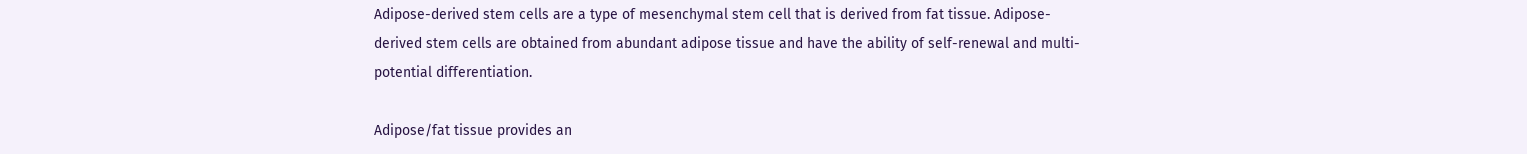Adipose-derived stem cells are a type of mesenchymal stem cell that is derived from fat tissue. Adipose- derived stem cells are obtained from abundant adipose tissue and have the ability of self-renewal and multi-potential differentiation.

Adipose/fat tissue provides an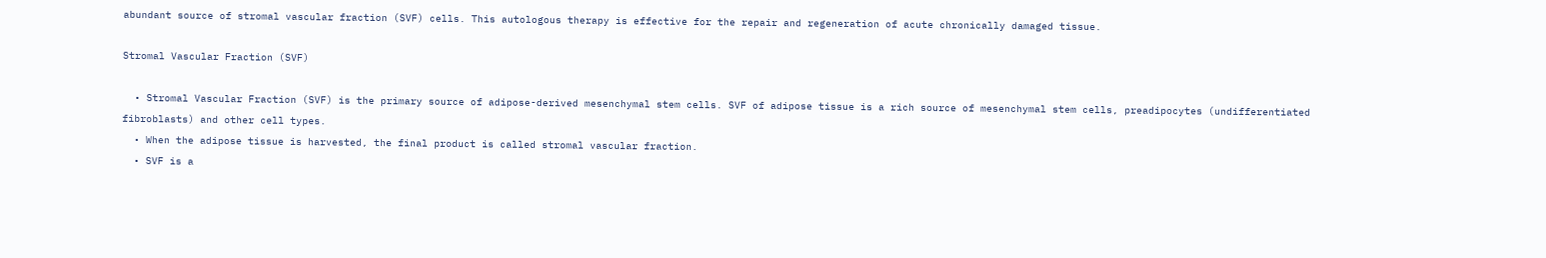abundant source of stromal vascular fraction (SVF) cells. This autologous therapy is effective for the repair and regeneration of acute chronically damaged tissue.

Stromal Vascular Fraction (SVF)

  • Stromal Vascular Fraction (SVF) is the primary source of adipose-derived mesenchymal stem cells. SVF of adipose tissue is a rich source of mesenchymal stem cells, preadipocytes (undifferentiated fibroblasts) and other cell types.
  • When the adipose tissue is harvested, the final product is called stromal vascular fraction.
  • SVF is a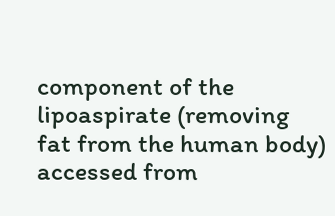component of the lipoaspirate (removing fat from the human body) accessed from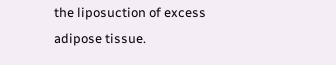the liposuction of excess adipose tissue.